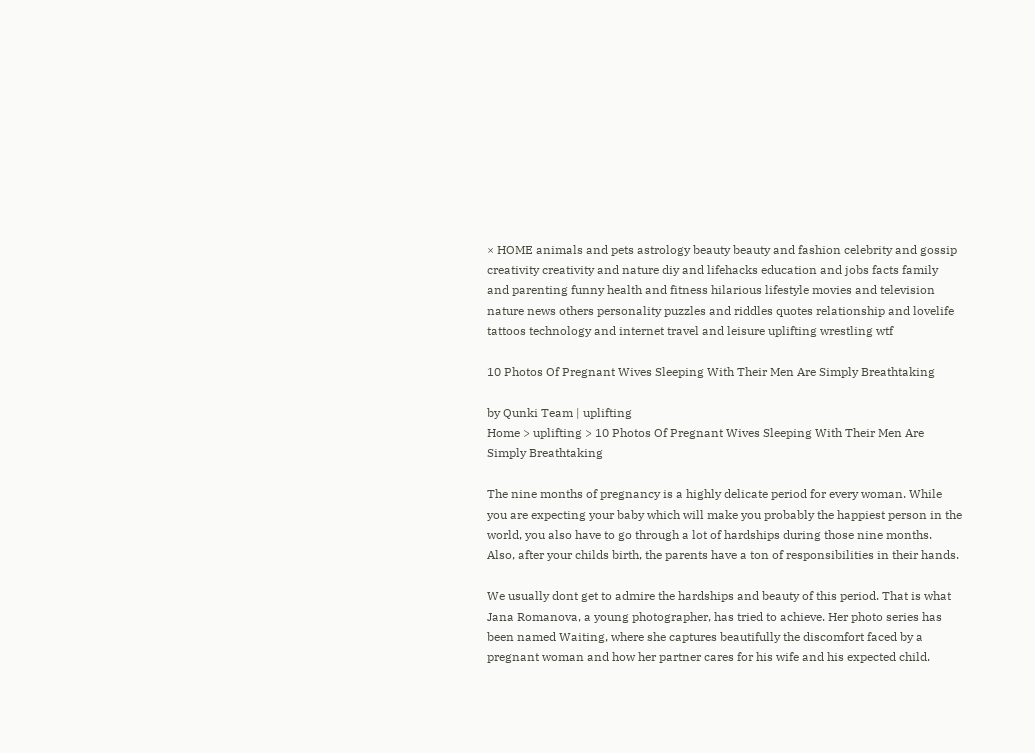× HOME animals and pets astrology beauty beauty and fashion celebrity and gossip creativity creativity and nature diy and lifehacks education and jobs facts family and parenting funny health and fitness hilarious lifestyle movies and television nature news others personality puzzles and riddles quotes relationship and lovelife tattoos technology and internet travel and leisure uplifting wrestling wtf

10 Photos Of Pregnant Wives Sleeping With Their Men Are Simply Breathtaking

by Qunki Team | uplifting
Home > uplifting > 10 Photos Of Pregnant Wives Sleeping With Their Men Are Simply Breathtaking

The nine months of pregnancy is a highly delicate period for every woman. While you are expecting your baby which will make you probably the happiest person in the world, you also have to go through a lot of hardships during those nine months. Also, after your childs birth, the parents have a ton of responsibilities in their hands.

We usually dont get to admire the hardships and beauty of this period. That is what Jana Romanova, a young photographer, has tried to achieve. Her photo series has been named Waiting, where she captures beautifully the discomfort faced by a pregnant woman and how her partner cares for his wife and his expected child.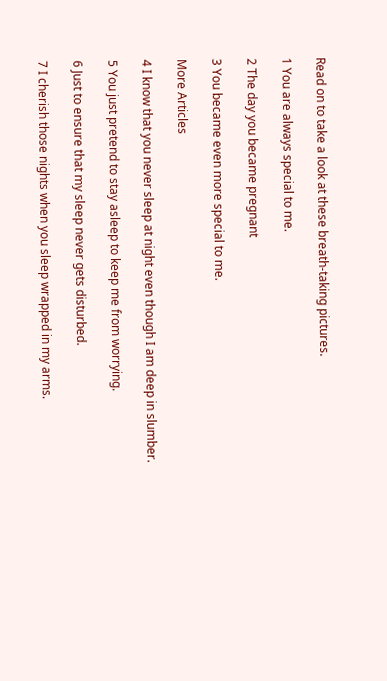Read on to take a look at these breath-taking pictures.

1 You are always special to me.

2 The day you became pregnant

3 You became even more special to me.

More Articles

4 I know that you never sleep at night even though I am deep in slumber.

5 You just pretend to stay asleep to keep me from worrying.

6 Just to ensure that my sleep never gets disturbed.

7 I cherish those nights when you sleep wrapped in my arms.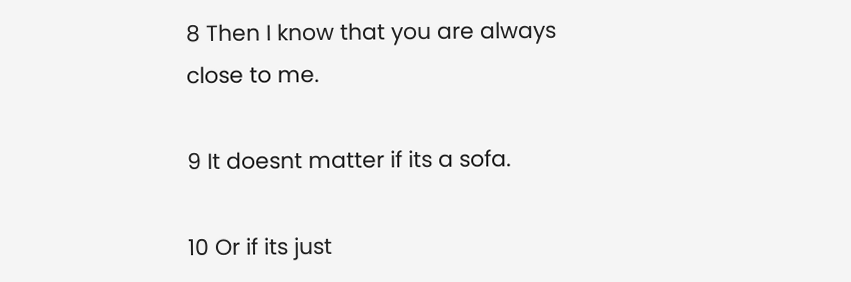8 Then I know that you are always close to me.

9 It doesnt matter if its a sofa.

10 Or if its just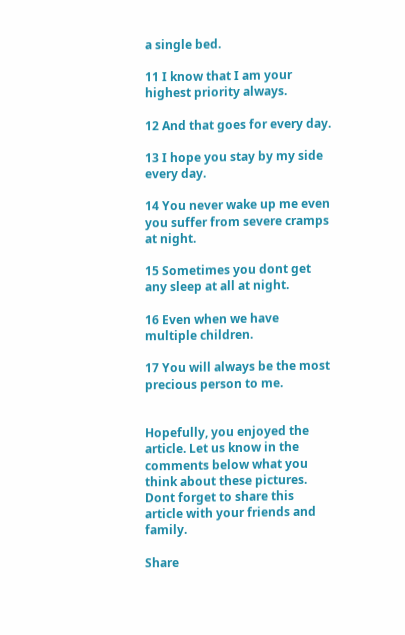a single bed.

11 I know that I am your highest priority always.

12 And that goes for every day.

13 I hope you stay by my side every day.

14 You never wake up me even you suffer from severe cramps at night.

15 Sometimes you dont get any sleep at all at night.

16 Even when we have multiple children.

17 You will always be the most precious person to me.


Hopefully, you enjoyed the article. Let us know in the comments below what you think about these pictures. Dont forget to share this article with your friends and family.

Share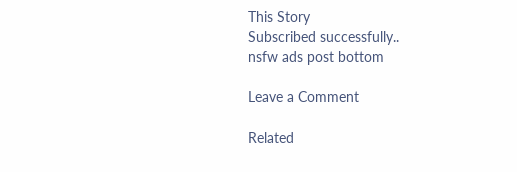This Story
Subscribed successfully..
nsfw ads post bottom

Leave a Comment

Related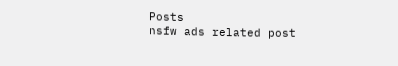Posts
nsfw ads related post